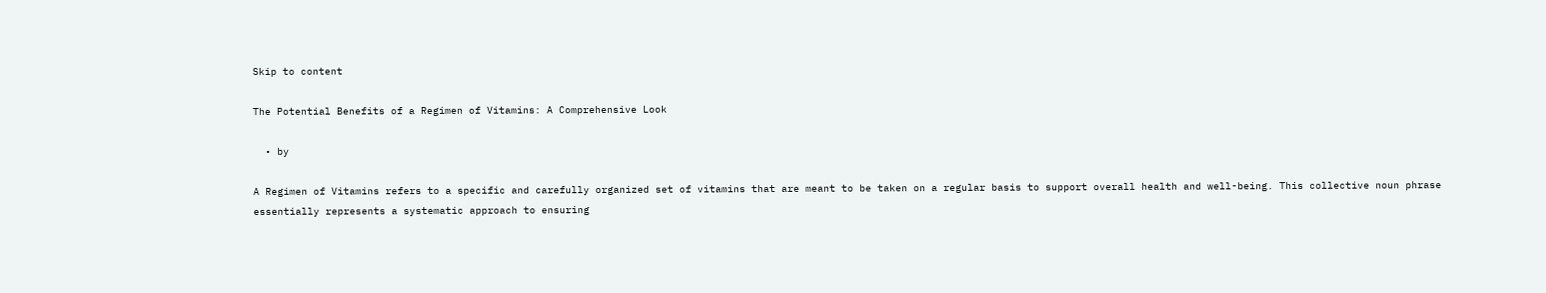Skip to content

The Potential Benefits of a Regimen of Vitamins: A Comprehensive Look

  • by

A Regimen of Vitamins refers to a specific and carefully organized set of vitamins that are meant to be taken on a regular basis to support overall health and well-being. This collective noun phrase essentially represents a systematic approach to ensuring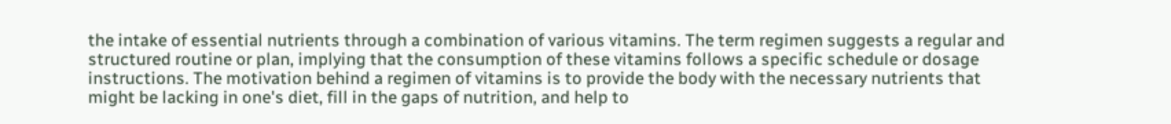the intake of essential nutrients through a combination of various vitamins. The term regimen suggests a regular and structured routine or plan, implying that the consumption of these vitamins follows a specific schedule or dosage instructions. The motivation behind a regimen of vitamins is to provide the body with the necessary nutrients that might be lacking in one's diet, fill in the gaps of nutrition, and help to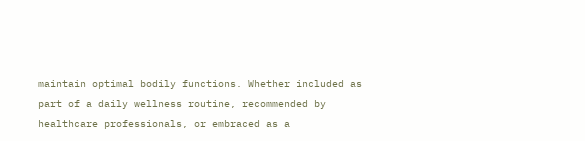maintain optimal bodily functions. Whether included as part of a daily wellness routine, recommended by healthcare professionals, or embraced as a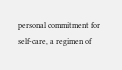personal commitment for self-care, a regimen of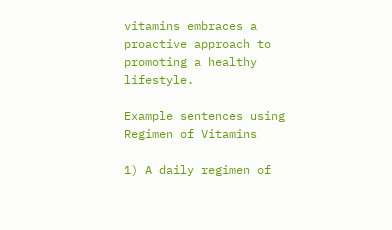vitamins embraces a proactive approach to promoting a healthy lifestyle.

Example sentences using Regimen of Vitamins

1) A daily regimen of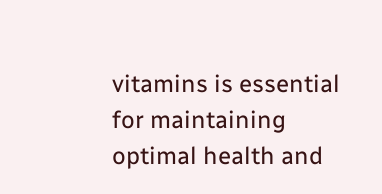vitamins is essential for maintaining optimal health and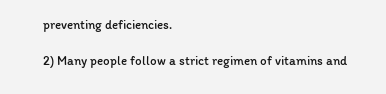preventing deficiencies.

2) Many people follow a strict regimen of vitamins and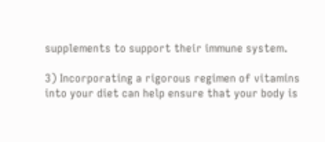supplements to support their immune system.

3) Incorporating a rigorous regimen of vitamins into your diet can help ensure that your body is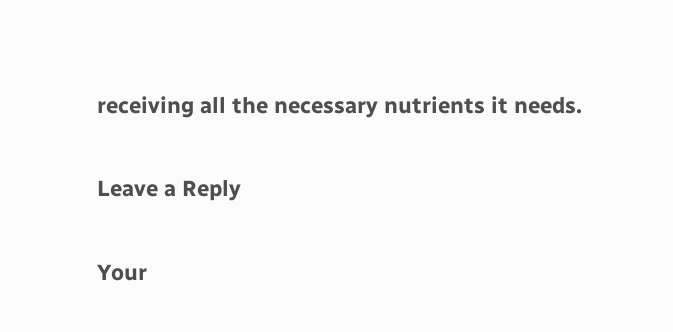receiving all the necessary nutrients it needs.

Leave a Reply

Your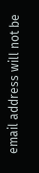email address will not be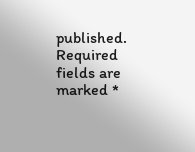published. Required fields are marked *